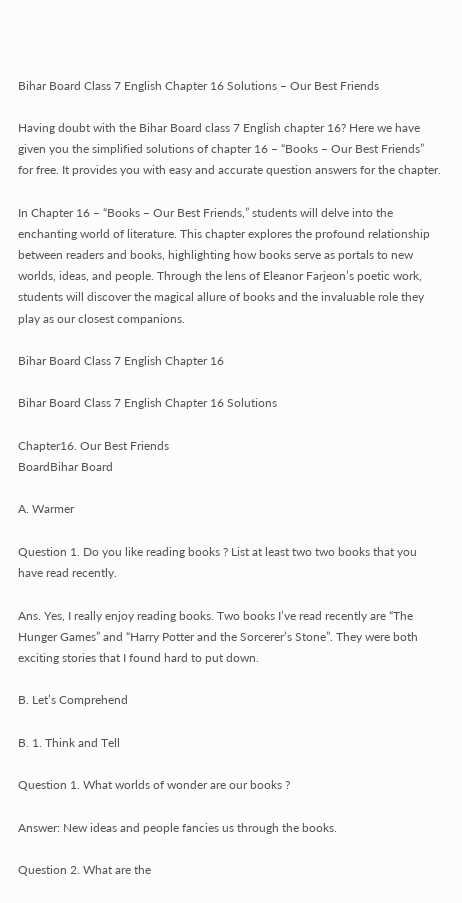Bihar Board Class 7 English Chapter 16 Solutions – Our Best Friends

Having doubt with the Bihar Board class 7 English chapter 16? Here we have given you the simplified solutions of chapter 16 – “Books – Our Best Friends” for free. It provides you with easy and accurate question answers for the chapter.

In Chapter 16 – “Books – Our Best Friends,” students will delve into the enchanting world of literature. This chapter explores the profound relationship between readers and books, highlighting how books serve as portals to new worlds, ideas, and people. Through the lens of Eleanor Farjeon’s poetic work, students will discover the magical allure of books and the invaluable role they play as our closest companions.

Bihar Board Class 7 English Chapter 16

Bihar Board Class 7 English Chapter 16 Solutions

Chapter16. Our Best Friends
BoardBihar Board

A. Warmer

Question 1. Do you like reading books ? List at least two two books that you have read recently.

Ans. Yes, I really enjoy reading books. Two books I’ve read recently are “The Hunger Games” and “Harry Potter and the Sorcerer’s Stone”. They were both exciting stories that I found hard to put down.

B. Let’s Comprehend

B. 1. Think and Tell

Question 1. What worlds of wonder are our books ?

Answer: New ideas and people fancies us through the books.

Question 2. What are the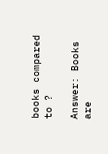books compared to ?

Answer: Books are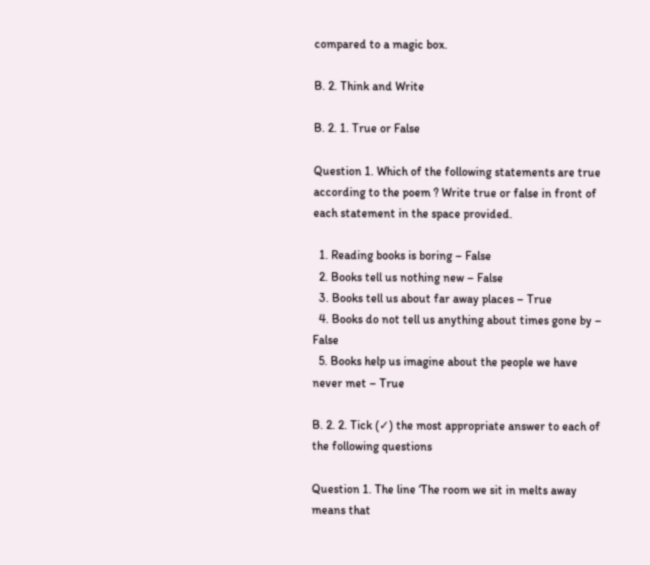compared to a magic box.

B. 2. Think and Write

B. 2. 1. True or False

Question 1. Which of the following statements are true according to the poem ? Write true or false in front of each statement in the space provided.

  1. Reading books is boring – False
  2. Books tell us nothing new – False
  3. Books tell us about far away places – True
  4. Books do not tell us anything about times gone by – False
  5. Books help us imagine about the people we have never met – True

B. 2. 2. Tick (✓) the most appropriate answer to each of the following questions

Question 1. The line ‘The room we sit in melts away means that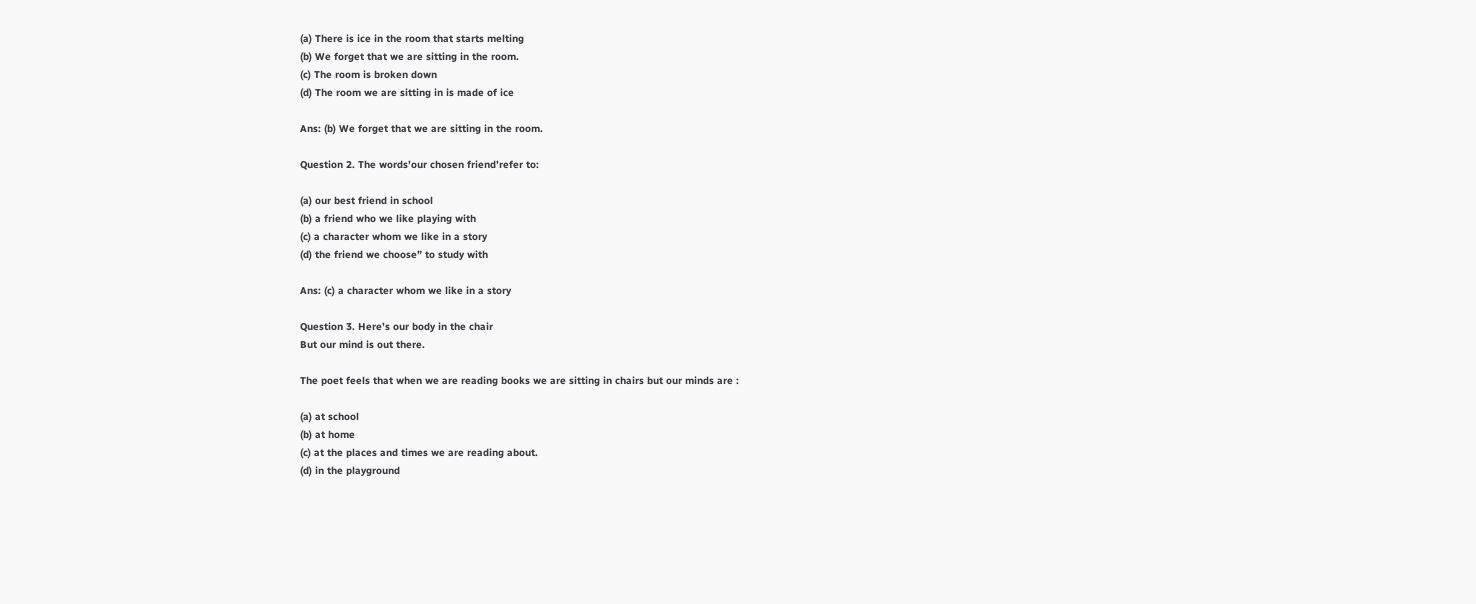(a) There is ice in the room that starts melting
(b) We forget that we are sitting in the room.
(c) The room is broken down
(d) The room we are sitting in is made of ice

Ans: (b) We forget that we are sitting in the room.

Question 2. The words’our chosen friend’refer to:

(a) our best friend in school
(b) a friend who we like playing with
(c) a character whom we like in a story
(d) the friend we choose” to study with

Ans: (c) a character whom we like in a story

Question 3. Here’s our body in the chair
But our mind is out there.

The poet feels that when we are reading books we are sitting in chairs but our minds are :

(a) at school
(b) at home
(c) at the places and times we are reading about.
(d) in the playground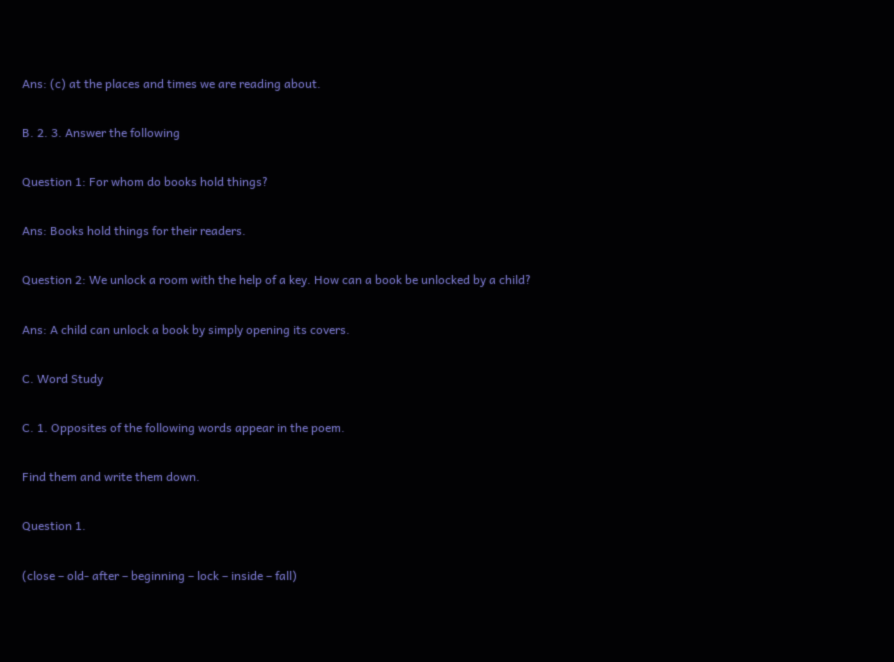Ans: (c) at the places and times we are reading about.

B. 2. 3. Answer the following

Question 1: For whom do books hold things?

Ans: Books hold things for their readers.

Question 2: We unlock a room with the help of a key. How can a book be unlocked by a child?

Ans: A child can unlock a book by simply opening its covers.

C. Word Study

C. 1. Opposites of the following words appear in the poem.

Find them and write them down.

Question 1.

(close – old- after – beginning – lock – inside – fall)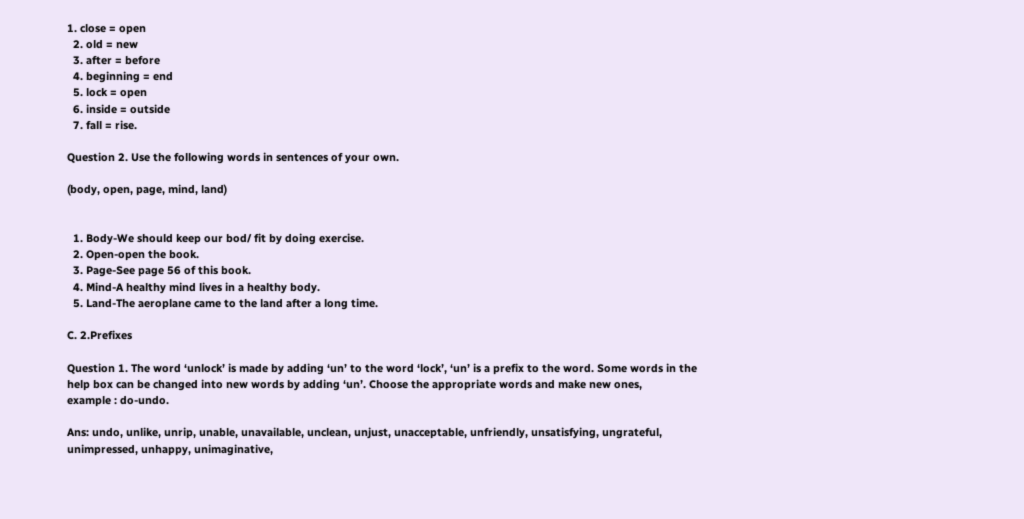1. close = open
  2. old = new
  3. after = before
  4. beginning = end
  5. lock = open
  6. inside = outside
  7. fall = rise.

Question 2. Use the following words in sentences of your own.

(body, open, page, mind, land)


  1. Body-We should keep our bod/ fit by doing exercise.
  2. Open-open the book.
  3. Page-See page 56 of this book.
  4. Mind-A healthy mind lives in a healthy body.
  5. Land-The aeroplane came to the land after a long time.

C. 2.Prefixes

Question 1. The word ‘unlock’ is made by adding ‘un’ to the word ‘lock’, ‘un’ is a prefix to the word. Some words in the help box can be changed into new words by adding ‘un’. Choose the appropriate words and make new ones,
example : do-undo.

Ans: undo, unlike, unrip, unable, unavailable, unclean, unjust, unacceptable, unfriendly, unsatisfying, ungrateful, unimpressed, unhappy, unimaginative,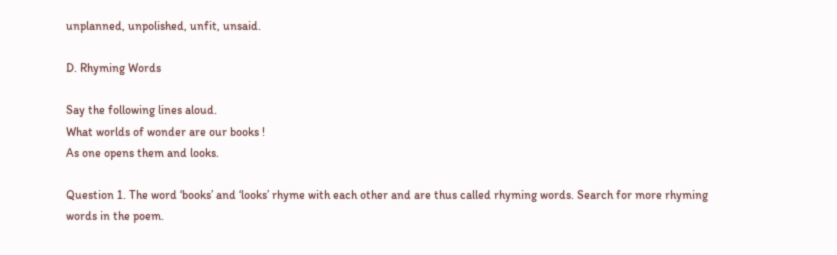unplanned, unpolished, unfit, unsaid.

D. Rhyming Words

Say the following lines aloud.
What worlds of wonder are our books !
As one opens them and looks.

Question 1. The word ‘books’ and ‘looks’ rhyme with each other and are thus called rhyming words. Search for more rhyming words in the poem.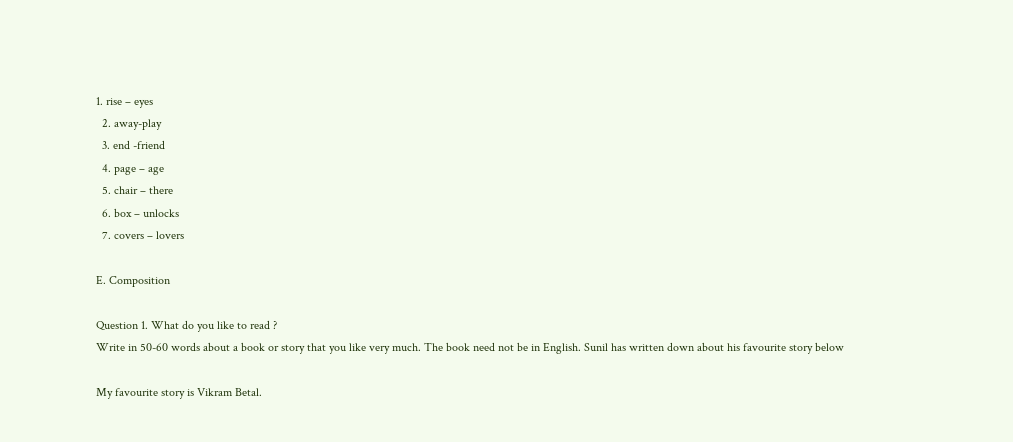1. rise – eyes
  2. away-play
  3. end -friend
  4. page – age
  5. chair – there
  6. box – unlocks
  7. covers – lovers

E. Composition

Question 1. What do you like to read ?
Write in 50-60 words about a book or story that you like very much. The book need not be in English. Sunil has written down about his favourite story below

My favourite story is Vikram Betal.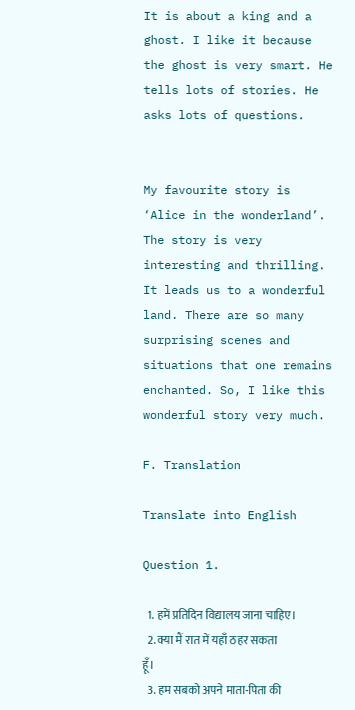It is about a king and a ghost. I like it because the ghost is very smart. He tells lots of stories. He asks lots of questions.


My favourite story is ‘Alice in the wonderland’. The story is very interesting and thrilling. It leads us to a wonderful land. There are so many surprising scenes and situations that one remains enchanted. So, I like this wonderful story very much.

F. Translation

Translate into English

Question 1.

  1. हमें प्रतिदिन विद्यालय जाना चाहिए।
  2. क्या मैं रात में यहाँ ठहर सकता हूँ।
  3. हम सबको अपने माता-पिता की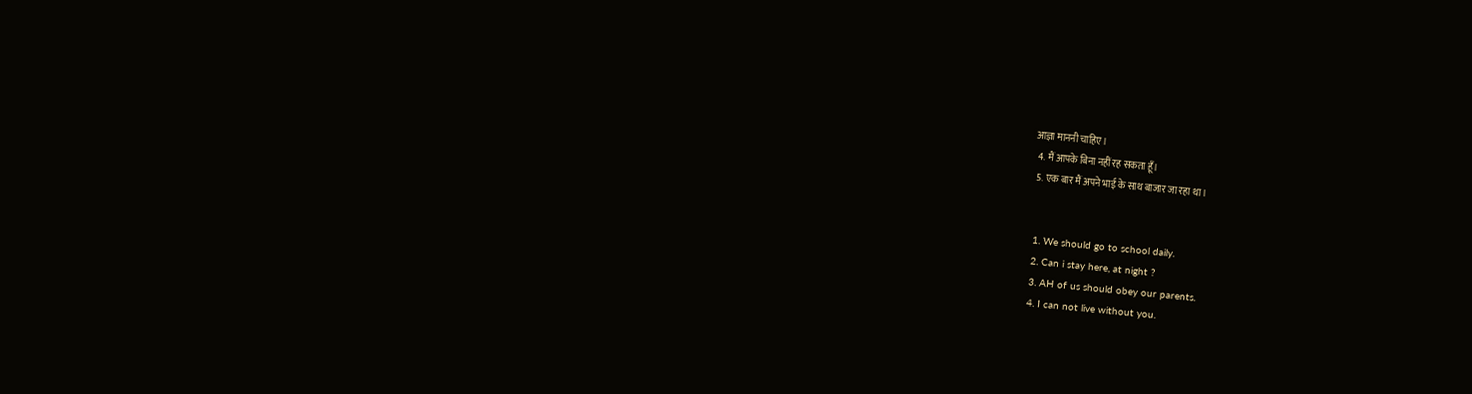आज्ञा माननी चाहिए।
  4. मैं आपके बिना नहीं रह सकता हूँ।
  5. एक बार मैं अपने भाई के साथ बाजार जा रहा था।


  1. We should go to school daily.
  2. Can i stay here, at night ?
  3. AH of us should obey our parents.
  4. I can not live without you.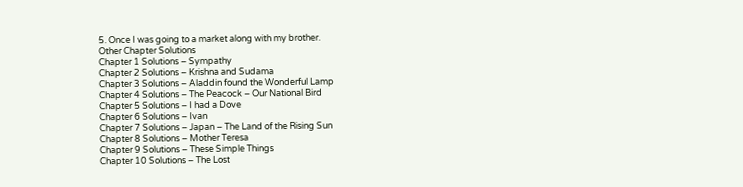5. Once I was going to a market along with my brother.
Other Chapter Solutions
Chapter 1 Solutions – Sympathy
Chapter 2 Solutions – Krishna and Sudama
Chapter 3 Solutions – Aladdin found the Wonderful Lamp
Chapter 4 Solutions – The Peacock – Our National Bird
Chapter 5 Solutions – I had a Dove
Chapter 6 Solutions – Ivan
Chapter 7 Solutions – Japan – The Land of the Rising Sun
Chapter 8 Solutions – Mother Teresa
Chapter 9 Solutions – These Simple Things
Chapter 10 Solutions – The Lost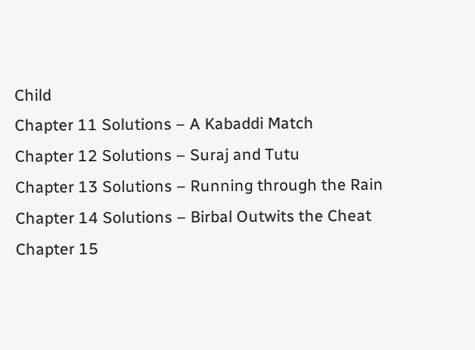Child
Chapter 11 Solutions – A Kabaddi Match
Chapter 12 Solutions – Suraj and Tutu
Chapter 13 Solutions – Running through the Rain
Chapter 14 Solutions – Birbal Outwits the Cheat
Chapter 15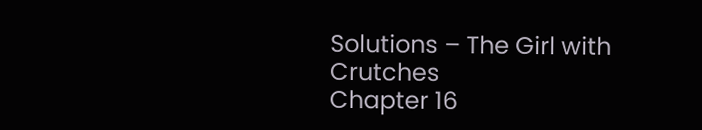Solutions – The Girl with Crutches
Chapter 16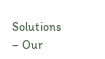Solutions – Our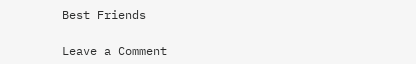Best Friends

Leave a Comment